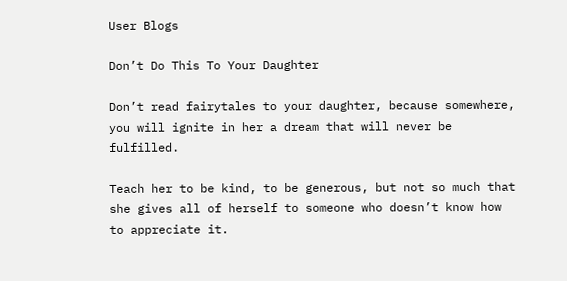User Blogs

Don’t Do This To Your Daughter

Don’t read fairytales to your daughter, because somewhere, you will ignite in her a dream that will never be fulfilled.

Teach her to be kind, to be generous, but not so much that she gives all of herself to someone who doesn’t know how to appreciate it.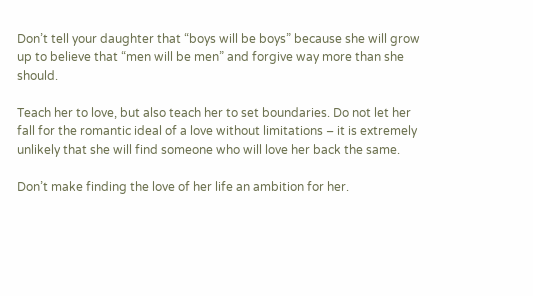Don’t tell your daughter that “boys will be boys” because she will grow up to believe that “men will be men” and forgive way more than she should.

Teach her to love, but also teach her to set boundaries. Do not let her fall for the romantic ideal of a love without limitations – it is extremely unlikely that she will find someone who will love her back the same.

Don’t make finding the love of her life an ambition for her.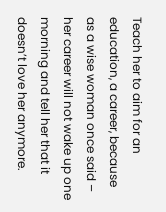Teach her to aim for an education, a career, because as a wise woman once said – her career will not wake up one morning and tell her that it doesn’t love her anymore.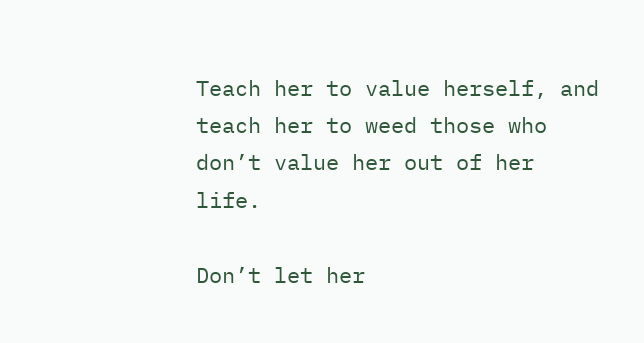Teach her to value herself, and teach her to weed those who don’t value her out of her life.

Don’t let her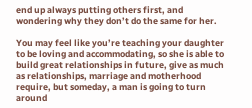end up always putting others first, and wondering why they don’t do the same for her.

You may feel like you’re teaching your daughter to be loving and accommodating, so she is able to build great relationships in future, give as much as relationships, marriage and motherhood require, but someday, a man is going to turn around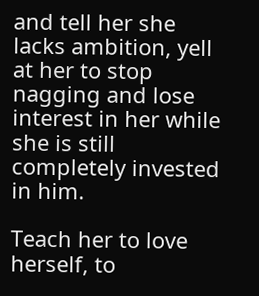and tell her she lacks ambition, yell at her to stop nagging and lose interest in her while she is still completely invested in him.

Teach her to love herself, to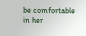be comfortable in her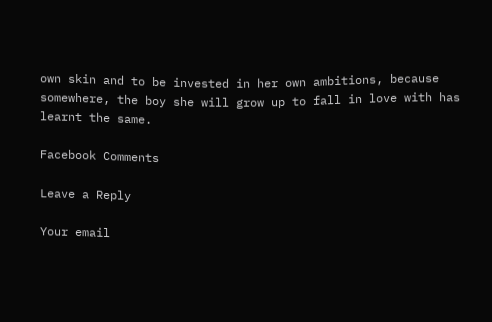own skin and to be invested in her own ambitions, because somewhere, the boy she will grow up to fall in love with has learnt the same.

Facebook Comments

Leave a Reply

Your email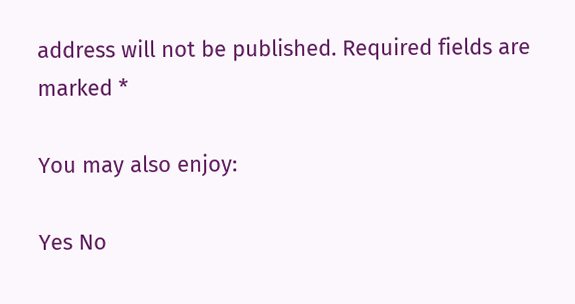address will not be published. Required fields are marked *

You may also enjoy:

Yes No